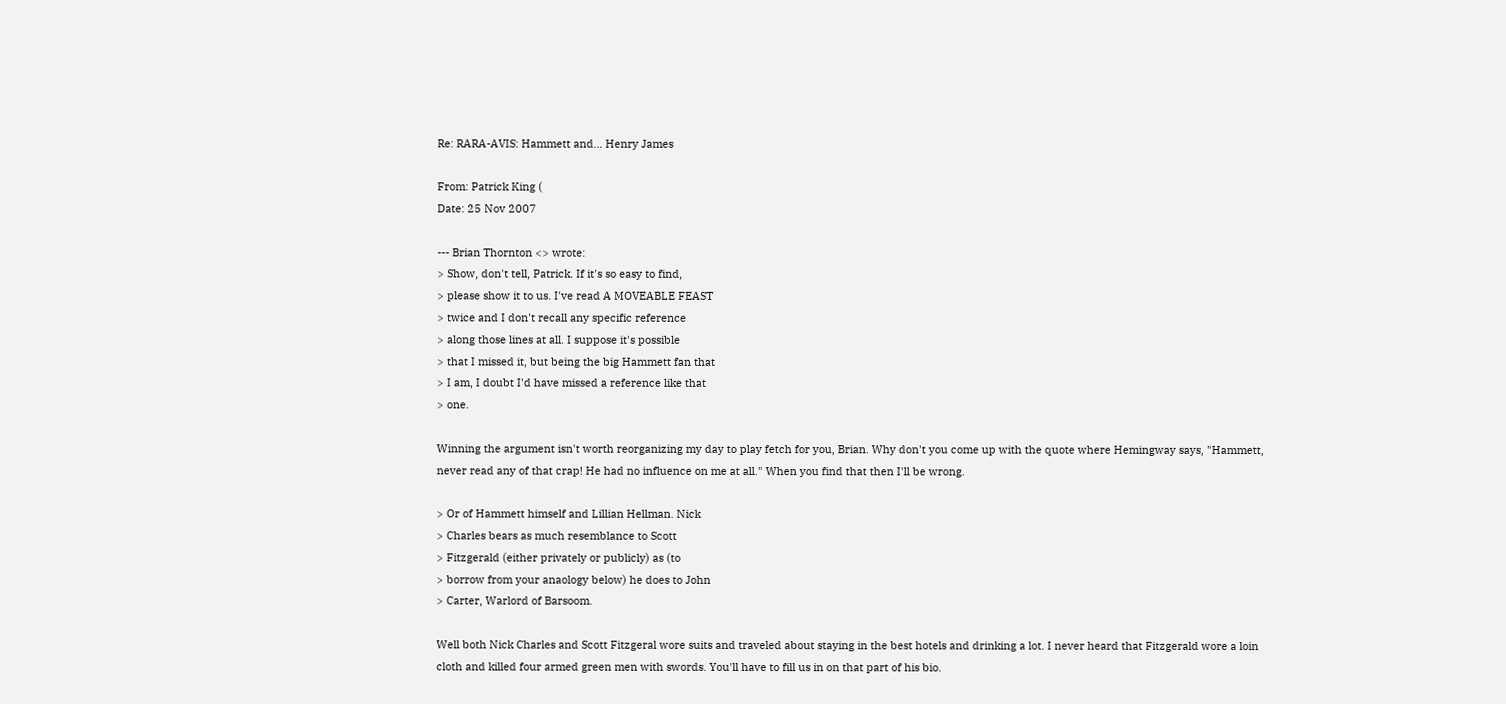Re: RARA-AVIS: Hammett and... Henry James

From: Patrick King (
Date: 25 Nov 2007

--- Brian Thornton <> wrote:
> Show, don't tell, Patrick. If it's so easy to find,
> please show it to us. I've read A MOVEABLE FEAST
> twice and I don't recall any specific reference
> along those lines at all. I suppose it's possible
> that I missed it, but being the big Hammett fan that
> I am, I doubt I'd have missed a reference like that
> one.

Winning the argument isn't worth reorganizing my day to play fetch for you, Brian. Why don't you come up with the quote where Hemingway says, "Hammett, never read any of that crap! He had no influence on me at all." When you find that then I'll be wrong.

> Or of Hammett himself and Lillian Hellman. Nick
> Charles bears as much resemblance to Scott
> Fitzgerald (either privately or publicly) as (to
> borrow from your anaology below) he does to John
> Carter, Warlord of Barsoom.

Well both Nick Charles and Scott Fitzgeral wore suits and traveled about staying in the best hotels and drinking a lot. I never heard that Fitzgerald wore a loin cloth and killed four armed green men with swords. You'll have to fill us in on that part of his bio.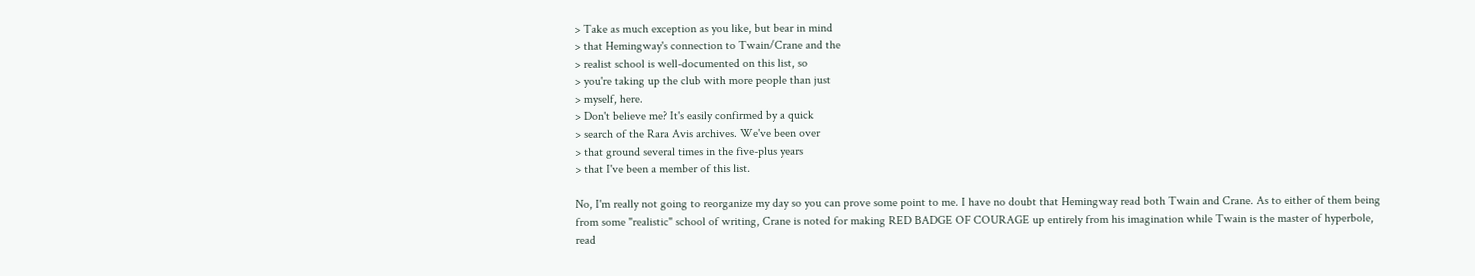> Take as much exception as you like, but bear in mind
> that Hemingway's connection to Twain/Crane and the
> realist school is well-documented on this list, so
> you're taking up the club with more people than just
> myself, here.
> Don't believe me? It's easily confirmed by a quick
> search of the Rara Avis archives. We've been over
> that ground several times in the five-plus years
> that I've been a member of this list.

No, I'm really not going to reorganize my day so you can prove some point to me. I have no doubt that Hemingway read both Twain and Crane. As to either of them being from some "realistic" school of writing, Crane is noted for making RED BADGE OF COURAGE up entirely from his imagination while Twain is the master of hyperbole, read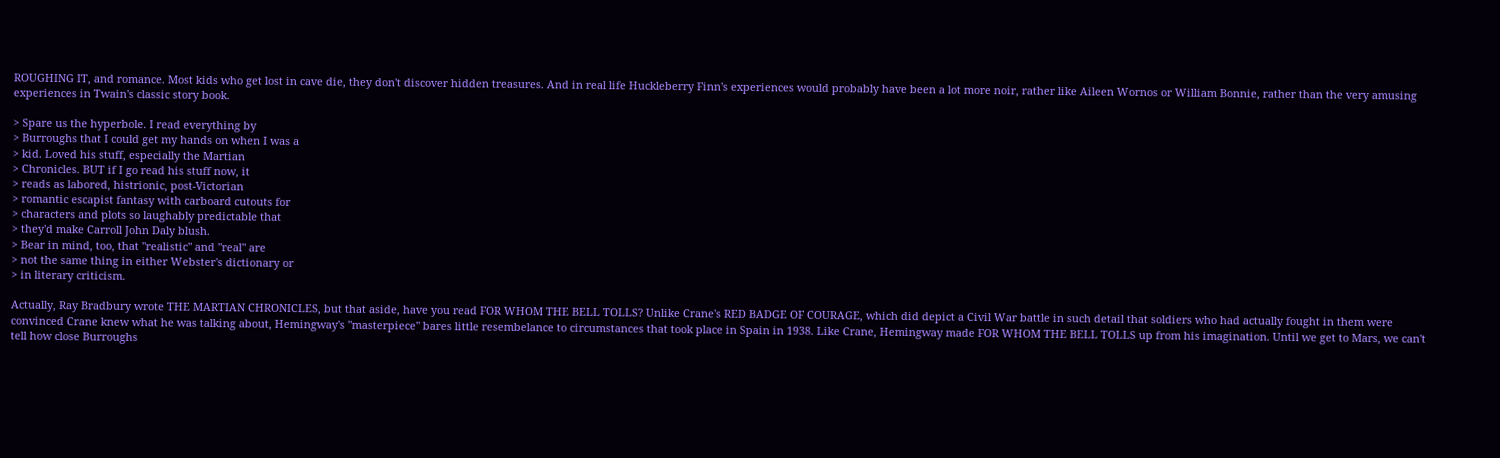ROUGHING IT, and romance. Most kids who get lost in cave die, they don't discover hidden treasures. And in real life Huckleberry Finn's experiences would probably have been a lot more noir, rather like Aileen Wornos or William Bonnie, rather than the very amusing experiences in Twain's classic story book.

> Spare us the hyperbole. I read everything by
> Burroughs that I could get my hands on when I was a
> kid. Loved his stuff, especially the Martian
> Chronicles. BUT if I go read his stuff now, it
> reads as labored, histrionic, post-Victorian
> romantic escapist fantasy with carboard cutouts for
> characters and plots so laughably predictable that
> they'd make Carroll John Daly blush.
> Bear in mind, too, that "realistic" and "real" are
> not the same thing in either Webster's dictionary or
> in literary criticism.

Actually, Ray Bradbury wrote THE MARTIAN CHRONICLES, but that aside, have you read FOR WHOM THE BELL TOLLS? Unlike Crane's RED BADGE OF COURAGE, which did depict a Civil War battle in such detail that soldiers who had actually fought in them were convinced Crane knew what he was talking about, Hemingway's "masterpiece" bares little resembelance to circumstances that took place in Spain in 1938. Like Crane, Hemingway made FOR WHOM THE BELL TOLLS up from his imagination. Until we get to Mars, we can't tell how close Burroughs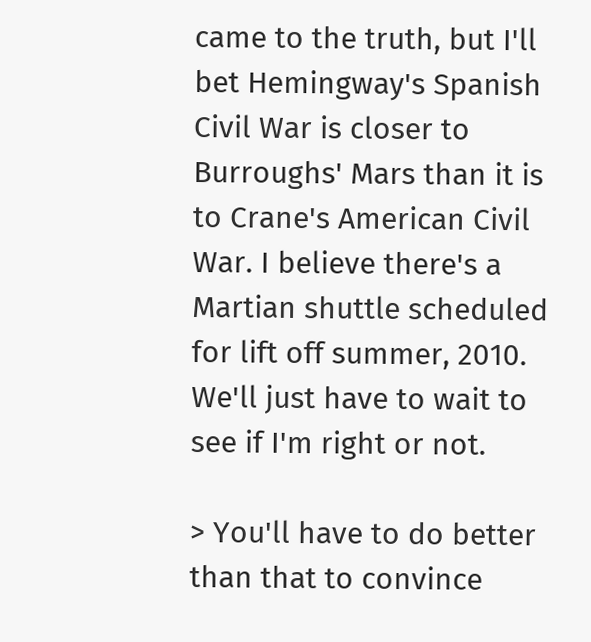came to the truth, but I'll bet Hemingway's Spanish Civil War is closer to Burroughs' Mars than it is to Crane's American Civil War. I believe there's a Martian shuttle scheduled for lift off summer, 2010. We'll just have to wait to see if I'm right or not.

> You'll have to do better than that to convince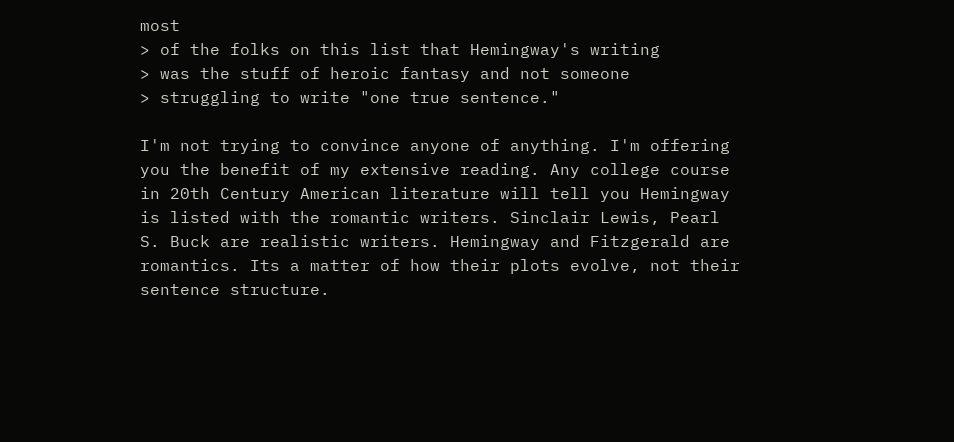most
> of the folks on this list that Hemingway's writing
> was the stuff of heroic fantasy and not someone
> struggling to write "one true sentence."

I'm not trying to convince anyone of anything. I'm offering you the benefit of my extensive reading. Any college course in 20th Century American literature will tell you Hemingway is listed with the romantic writers. Sinclair Lewis, Pearl S. Buck are realistic writers. Hemingway and Fitzgerald are romantics. Its a matter of how their plots evolve, not their sentence structure.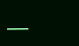___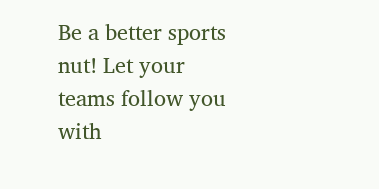Be a better sports nut! Let your teams follow you with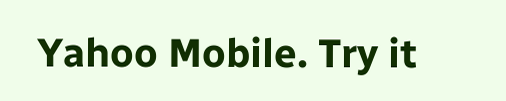Yahoo Mobile. Try it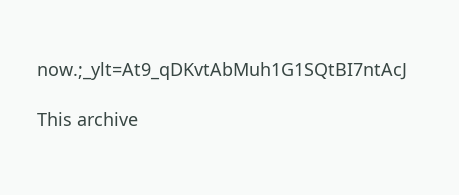now.;_ylt=At9_qDKvtAbMuh1G1SQtBI7ntAcJ

This archive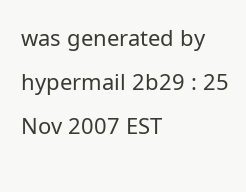was generated by hypermail 2b29 : 25 Nov 2007 EST